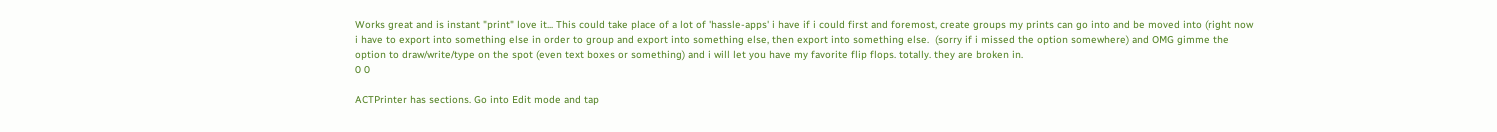Works great and is instant "print" love it... This could take place of a lot of 'hassle-apps' i have if i could first and foremost, create groups my prints can go into and be moved into (right now i have to export into something else in order to group and export into something else, then export into something else.  (sorry if i missed the option somewhere) and OMG gimme the option to draw/write/type on the spot (even text boxes or something) and i will let you have my favorite flip flops. totally. they are broken in.
0 0

ACTPrinter has sections. Go into Edit mode and tap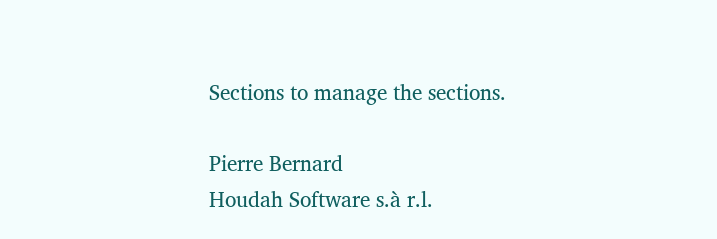Sections to manage the sections.

Pierre Bernard
Houdah Software s.à r.l.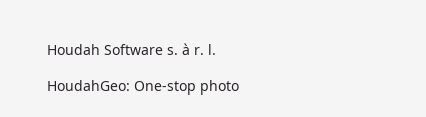Houdah Software s. à r. l.

HoudahGeo: One-stop photo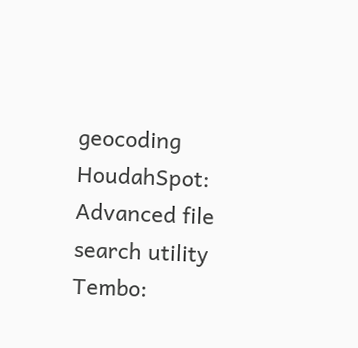geocoding
HoudahSpot: Advanced file search utility
Tembo: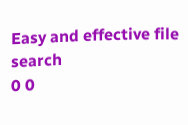Easy and effective file search
0 0